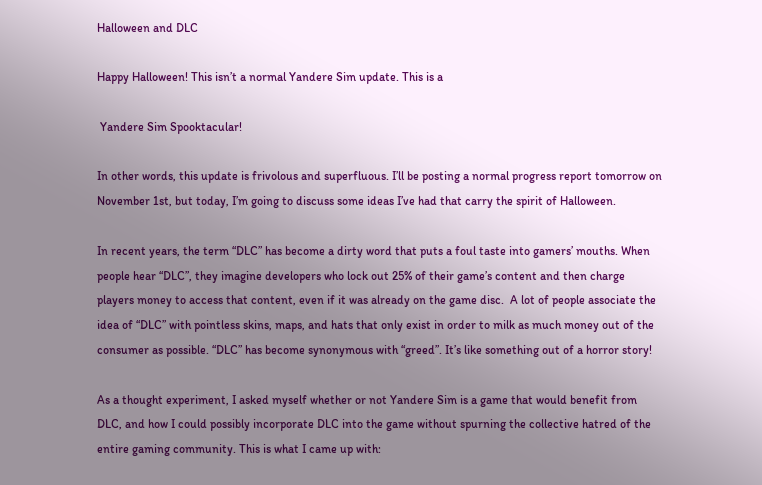Halloween and DLC

Happy Halloween! This isn’t a normal Yandere Sim update. This is a

 Yandere Sim Spooktacular!

In other words, this update is frivolous and superfluous. I’ll be posting a normal progress report tomorrow on November 1st, but today, I’m going to discuss some ideas I’ve had that carry the spirit of Halloween.

In recent years, the term “DLC” has become a dirty word that puts a foul taste into gamers’ mouths. When people hear “DLC”, they imagine developers who lock out 25% of their game’s content and then charge players money to access that content, even if it was already on the game disc.  A lot of people associate the idea of “DLC” with pointless skins, maps, and hats that only exist in order to milk as much money out of the consumer as possible. “DLC” has become synonymous with “greed”. It’s like something out of a horror story!

As a thought experiment, I asked myself whether or not Yandere Sim is a game that would benefit from DLC, and how I could possibly incorporate DLC into the game without spurning the collective hatred of the entire gaming community. This is what I came up with: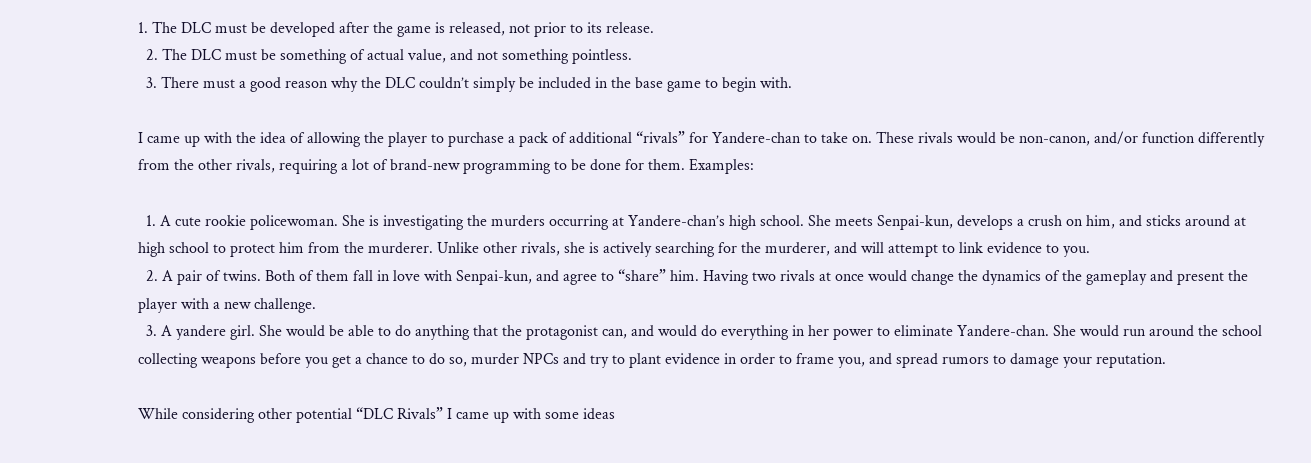1. The DLC must be developed after the game is released, not prior to its release.
  2. The DLC must be something of actual value, and not something pointless.
  3. There must a good reason why the DLC couldn’t simply be included in the base game to begin with.

I came up with the idea of allowing the player to purchase a pack of additional “rivals” for Yandere-chan to take on. These rivals would be non-canon, and/or function differently from the other rivals, requiring a lot of brand-new programming to be done for them. Examples:

  1. A cute rookie policewoman. She is investigating the murders occurring at Yandere-chan’s high school. She meets Senpai-kun, develops a crush on him, and sticks around at high school to protect him from the murderer. Unlike other rivals, she is actively searching for the murderer, and will attempt to link evidence to you.
  2. A pair of twins. Both of them fall in love with Senpai-kun, and agree to “share” him. Having two rivals at once would change the dynamics of the gameplay and present the player with a new challenge.
  3. A yandere girl. She would be able to do anything that the protagonist can, and would do everything in her power to eliminate Yandere-chan. She would run around the school collecting weapons before you get a chance to do so, murder NPCs and try to plant evidence in order to frame you, and spread rumors to damage your reputation.

While considering other potential “DLC Rivals” I came up with some ideas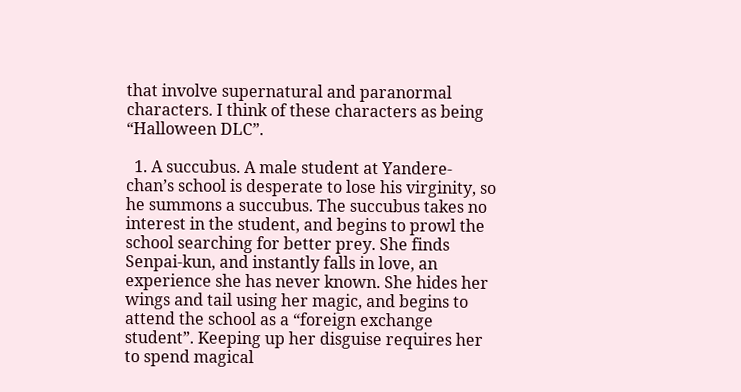that involve supernatural and paranormal characters. I think of these characters as being “Halloween DLC”.

  1. A succubus. A male student at Yandere-chan’s school is desperate to lose his virginity, so he summons a succubus. The succubus takes no interest in the student, and begins to prowl the school searching for better prey. She finds Senpai-kun, and instantly falls in love, an experience she has never known. She hides her wings and tail using her magic, and begins to attend the school as a “foreign exchange student”. Keeping up her disguise requires her to spend magical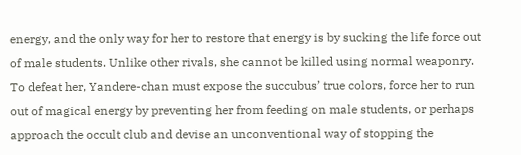energy, and the only way for her to restore that energy is by sucking the life force out of male students. Unlike other rivals, she cannot be killed using normal weaponry. To defeat her, Yandere-chan must expose the succubus’ true colors, force her to run out of magical energy by preventing her from feeding on male students, or perhaps approach the occult club and devise an unconventional way of stopping the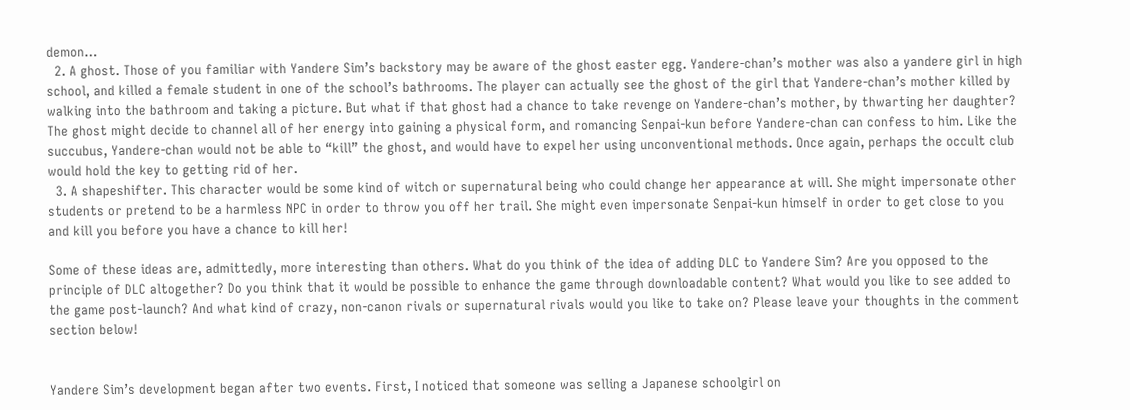demon…
  2. A ghost. Those of you familiar with Yandere Sim’s backstory may be aware of the ghost easter egg. Yandere-chan’s mother was also a yandere girl in high school, and killed a female student in one of the school’s bathrooms. The player can actually see the ghost of the girl that Yandere-chan’s mother killed by walking into the bathroom and taking a picture. But what if that ghost had a chance to take revenge on Yandere-chan’s mother, by thwarting her daughter? The ghost might decide to channel all of her energy into gaining a physical form, and romancing Senpai-kun before Yandere-chan can confess to him. Like the succubus, Yandere-chan would not be able to “kill” the ghost, and would have to expel her using unconventional methods. Once again, perhaps the occult club would hold the key to getting rid of her.
  3. A shapeshifter. This character would be some kind of witch or supernatural being who could change her appearance at will. She might impersonate other students or pretend to be a harmless NPC in order to throw you off her trail. She might even impersonate Senpai-kun himself in order to get close to you and kill you before you have a chance to kill her!

Some of these ideas are, admittedly, more interesting than others. What do you think of the idea of adding DLC to Yandere Sim? Are you opposed to the principle of DLC altogether? Do you think that it would be possible to enhance the game through downloadable content? What would you like to see added to the game post-launch? And what kind of crazy, non-canon rivals or supernatural rivals would you like to take on? Please leave your thoughts in the comment section below!


Yandere Sim’s development began after two events. First, I noticed that someone was selling a Japanese schoolgirl on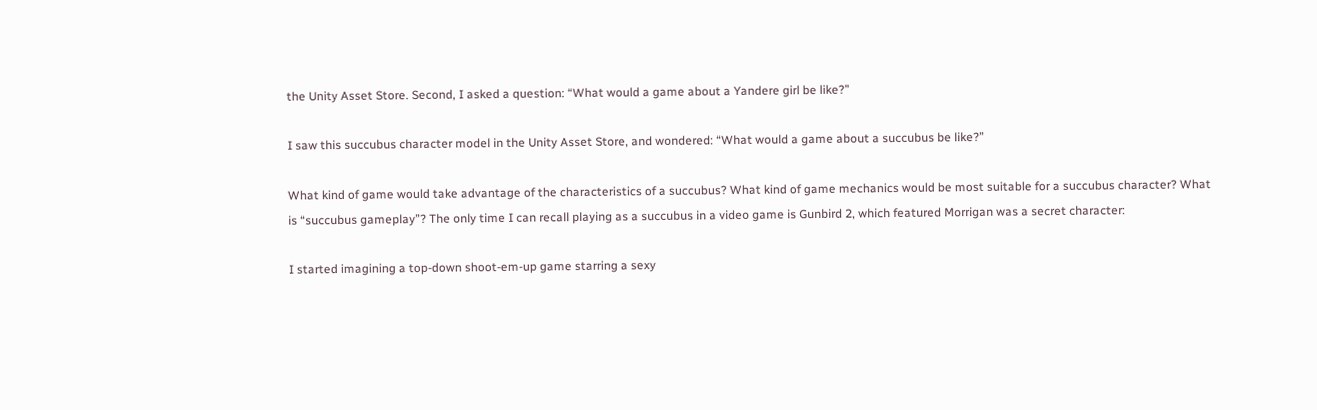the Unity Asset Store. Second, I asked a question: “What would a game about a Yandere girl be like?”

I saw this succubus character model in the Unity Asset Store, and wondered: “What would a game about a succubus be like?”

What kind of game would take advantage of the characteristics of a succubus? What kind of game mechanics would be most suitable for a succubus character? What is “succubus gameplay”? The only time I can recall playing as a succubus in a video game is Gunbird 2, which featured Morrigan was a secret character:

I started imagining a top-down shoot-em-up game starring a sexy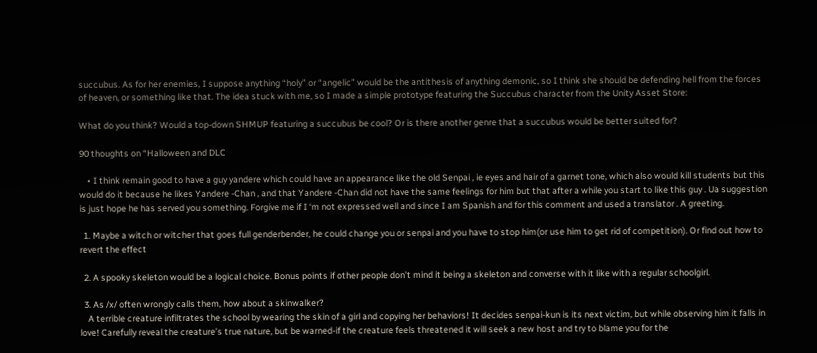succubus. As for her enemies, I suppose anything “holy” or “angelic” would be the antithesis of anything demonic, so I think she should be defending hell from the forces of heaven, or something like that. The idea stuck with me, so I made a simple prototype featuring the Succubus character from the Unity Asset Store:

What do you think? Would a top-down SHMUP featuring a succubus be cool? Or is there another genre that a succubus would be better suited for?

90 thoughts on “Halloween and DLC

    • I think remain good to have a guy yandere which could have an appearance like the old Senpai , ie eyes and hair of a garnet tone, which also would kill students but this would do it because he likes Yandere -Chan , and that Yandere -Chan did not have the same feelings for him but that after a while you start to like this guy . Ua suggestion is just hope he has served you something. Forgive me if I ‘m not expressed well and since I am Spanish and for this comment and used a translator . A greeting.

  1. Maybe a witch or witcher that goes full genderbender, he could change you or senpai and you have to stop him(or use him to get rid of competition). Or find out how to revert the effect

  2. A spooky skeleton would be a logical choice. Bonus points if other people don’t mind it being a skeleton and converse with it like with a regular schoolgirl.

  3. As /x/ often wrongly calls them, how about a skinwalker?
    A terrible creature infiltrates the school by wearing the skin of a girl and copying her behaviors! It decides senpai-kun is its next victim, but while observing him it falls in love! Carefully reveal the creature’s true nature, but be warned-if the creature feels threatened it will seek a new host and try to blame you for the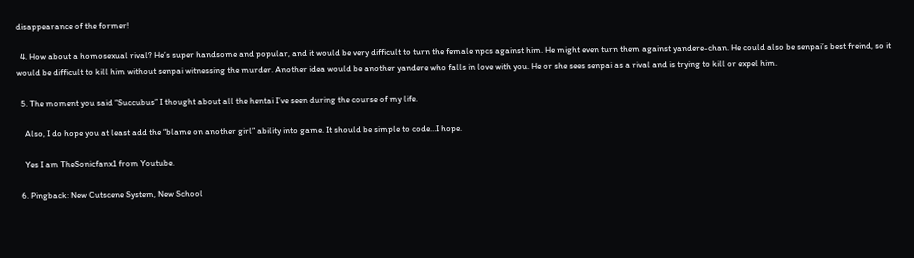disappearance of the former!

  4. How about a homosexual rival? He’s super handsome and popular, and it would be very difficult to turn the female npcs against him. He might even turn them against yandere-chan. He could also be senpai’s best freind, so it would be difficult to kill him without senpai witnessing the murder. Another idea would be another yandere who falls in love with you. He or she sees senpai as a rival and is trying to kill or expel him.

  5. The moment you said “Succubus” I thought about all the hentai I’ve seen during the course of my life.

    Also, I do hope you at least add the “blame on another girl” ability into game. It should be simple to code…I hope.

    Yes I am TheSonicfanx1 from Youtube.

  6. Pingback: New Cutscene System, New School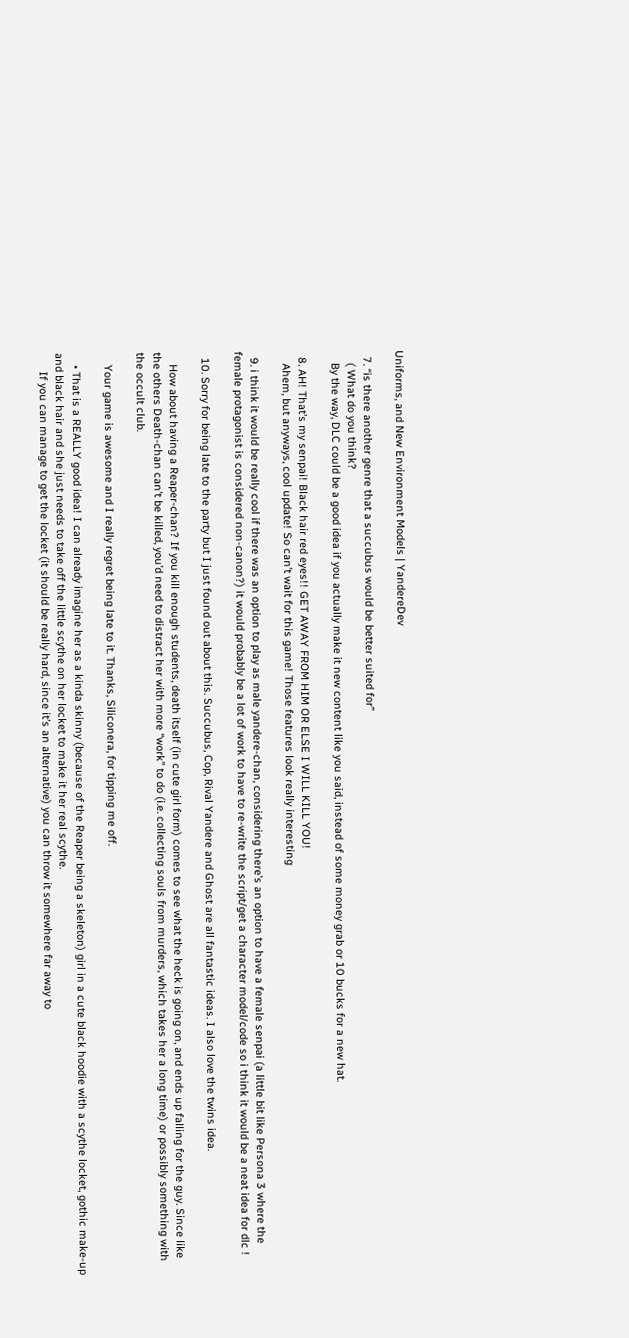Uniforms, and New Environment Models | YandereDev

  7. “is there another genre that a succubus would be better suited for”
    ( What do you think?
    By the way, DLC could be a good idea if you actually make it new content like you said, instead of some money grab or 10 bucks for a new hat.

  8. AH! That’s my senpai! Black hair red eyes!! GET AWAY FROM HIM OR ELSE I WILL KILL YOU!
    Ahem, but anyways, cool update! So can’t wait for this game! Those features look really interesting

  9. i think it would be really cool if there was an option to play as male yandere-chan, considering there’s an option to have a female senpai (a little bit like Persona 3 where the female protagonist is considered non-canon?) it would probably be a lot of work to have to re-write the script/get a character model/code so i think it would be a neat idea for dlc !

  10. Sorry for being late to the party but I just found out about this. Succubus, Cop, Rival Yandere and Ghost are all fantastic ideas. I also love the twins idea.

    How about having a Reaper-chan? If you kill enough students, death itself (in cute girl form) comes to see what the heck is going on, and ends up falling for the guy. Since like the others Death-chan can’t be killed, you’d need to distract her with more “work” to do (i.e. collecting souls from murders, which takes her a long time) or possibly something with the occult club.

    Your game is awesome and I really regret being late to it. Thanks, Siliconera, for tipping me off.

    • That is a REALLY good idea! I can already imagine her as a kinda skinny (because of the Reaper being a skeleton) girl in a cute black hoodie with a scythe locket, gothic make-up and black hair and she just needs to take off the little scythe on her locket to make it her real scythe.
      If you can manage to get the locket (it should be really hard, since it’s an alternative) you can throw it somewhere far away to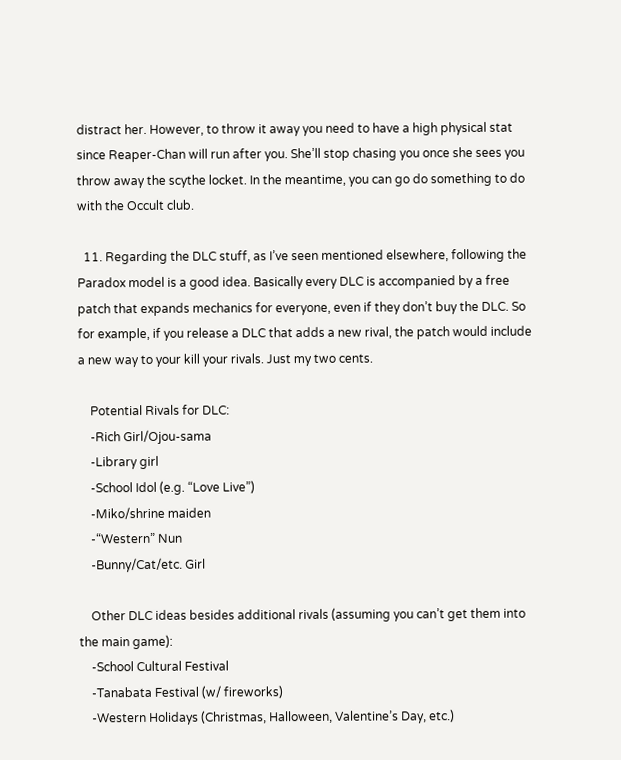distract her. However, to throw it away you need to have a high physical stat since Reaper-Chan will run after you. She’ll stop chasing you once she sees you throw away the scythe locket. In the meantime, you can go do something to do with the Occult club.

  11. Regarding the DLC stuff, as I’ve seen mentioned elsewhere, following the Paradox model is a good idea. Basically every DLC is accompanied by a free patch that expands mechanics for everyone, even if they don’t buy the DLC. So for example, if you release a DLC that adds a new rival, the patch would include a new way to your kill your rivals. Just my two cents.

    Potential Rivals for DLC:
    -Rich Girl/Ojou-sama
    -Library girl
    -School Idol (e.g. “Love Live”)
    -Miko/shrine maiden
    -“Western” Nun
    -Bunny/Cat/etc. Girl

    Other DLC ideas besides additional rivals (assuming you can’t get them into the main game):
    -School Cultural Festival
    -Tanabata Festival (w/ fireworks)
    -Western Holidays (Christmas, Halloween, Valentine’s Day, etc.)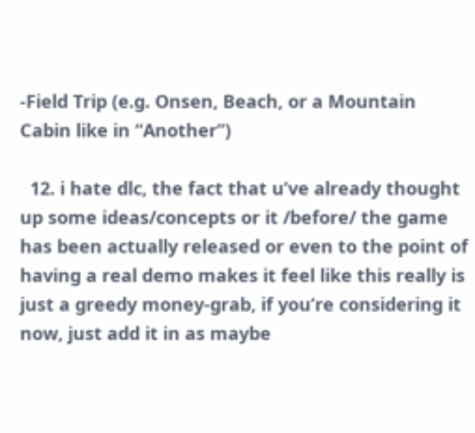-Field Trip (e.g. Onsen, Beach, or a Mountain Cabin like in “Another”)

  12. i hate dlc, the fact that u’ve already thought up some ideas/concepts or it /before/ the game has been actually released or even to the point of having a real demo makes it feel like this really is just a greedy money-grab, if you’re considering it now, just add it in as maybe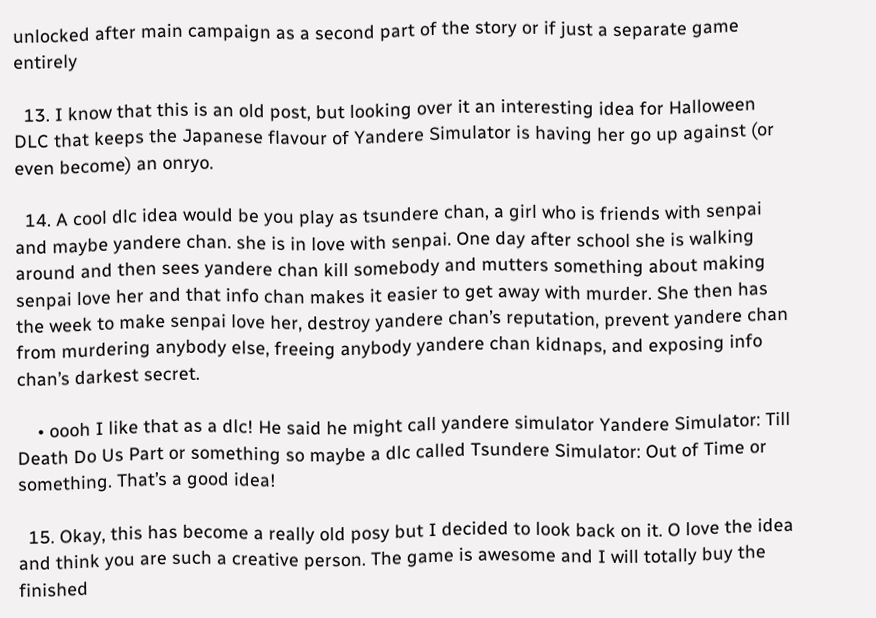unlocked after main campaign as a second part of the story or if just a separate game entirely

  13. I know that this is an old post, but looking over it an interesting idea for Halloween DLC that keeps the Japanese flavour of Yandere Simulator is having her go up against (or even become) an onryo.

  14. A cool dlc idea would be you play as tsundere chan, a girl who is friends with senpai and maybe yandere chan. she is in love with senpai. One day after school she is walking around and then sees yandere chan kill somebody and mutters something about making senpai love her and that info chan makes it easier to get away with murder. She then has the week to make senpai love her, destroy yandere chan’s reputation, prevent yandere chan from murdering anybody else, freeing anybody yandere chan kidnaps, and exposing info chan’s darkest secret.

    • oooh I like that as a dlc! He said he might call yandere simulator Yandere Simulator: Till Death Do Us Part or something so maybe a dlc called Tsundere Simulator: Out of Time or something. That’s a good idea!

  15. Okay, this has become a really old posy but I decided to look back on it. O love the idea and think you are such a creative person. The game is awesome and I will totally buy the finished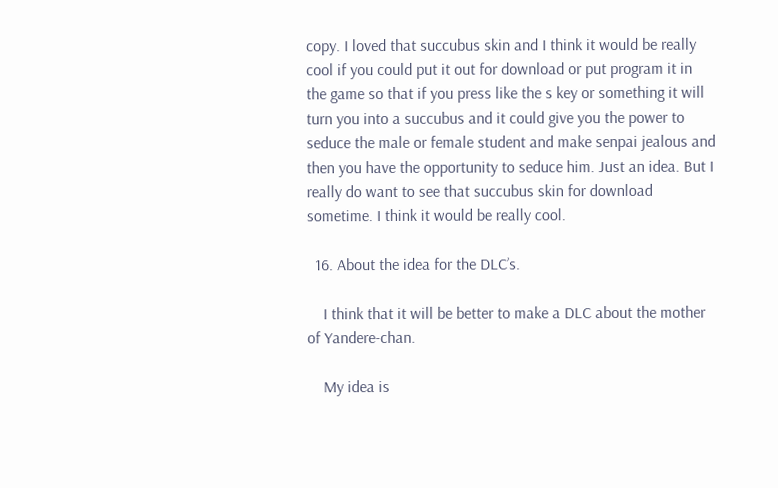copy. I loved that succubus skin and I think it would be really cool if you could put it out for download or put program it in the game so that if you press like the s key or something it will turn you into a succubus and it could give you the power to seduce the male or female student and make senpai jealous and then you have the opportunity to seduce him. Just an idea. But I really do want to see that succubus skin for download sometime. I think it would be really cool.

  16. About the idea for the DLC’s.

    I think that it will be better to make a DLC about the mother of Yandere-chan.

    My idea is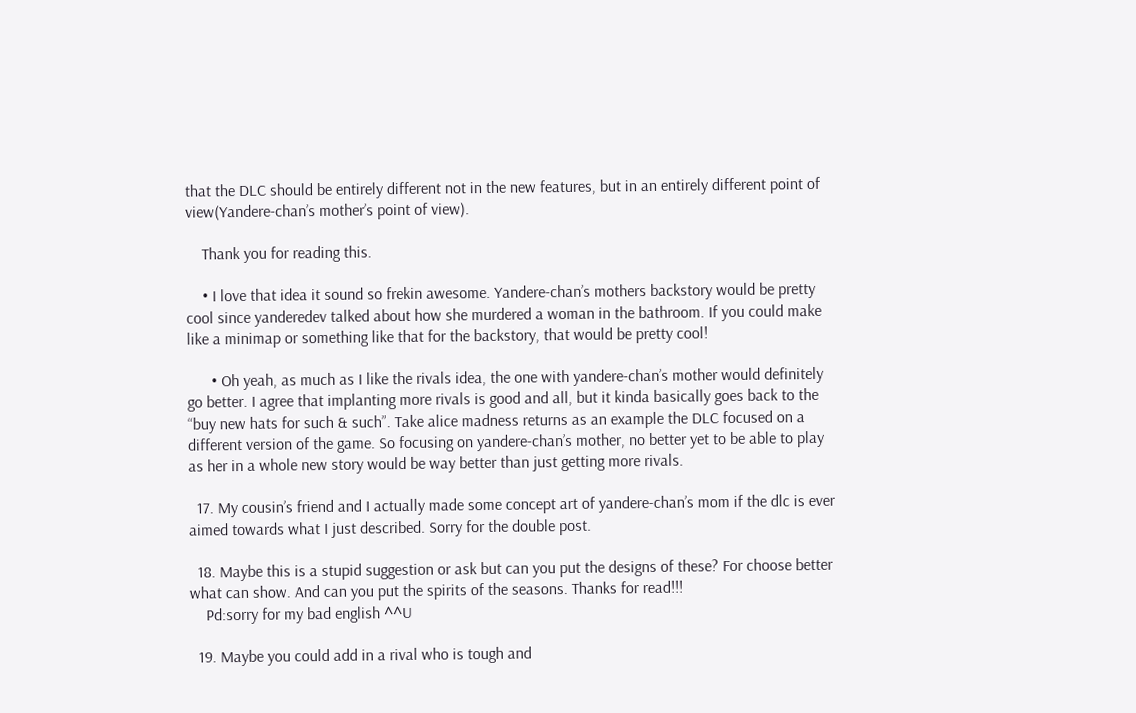that the DLC should be entirely different not in the new features, but in an entirely different point of view(Yandere-chan’s mother’s point of view).

    Thank you for reading this.

    • I love that idea it sound so frekin awesome. Yandere-chan’s mothers backstory would be pretty cool since yanderedev talked about how she murdered a woman in the bathroom. If you could make like a minimap or something like that for the backstory, that would be pretty cool!

      • Oh yeah, as much as I like the rivals idea, the one with yandere-chan’s mother would definitely go better. I agree that implanting more rivals is good and all, but it kinda basically goes back to the “buy new hats for such & such”. Take alice madness returns as an example the DLC focused on a different version of the game. So focusing on yandere-chan’s mother, no better yet to be able to play as her in a whole new story would be way better than just getting more rivals.

  17. My cousin’s friend and I actually made some concept art of yandere-chan’s mom if the dlc is ever aimed towards what I just described. Sorry for the double post.

  18. Maybe this is a stupid suggestion or ask but can you put the designs of these? For choose better what can show. And can you put the spirits of the seasons. Thanks for read!!!
    Pd:sorry for my bad english ^^U

  19. Maybe you could add in a rival who is tough and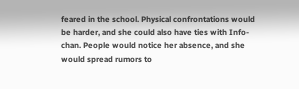feared in the school. Physical confrontations would be harder, and she could also have ties with Info-chan. People would notice her absence, and she would spread rumors to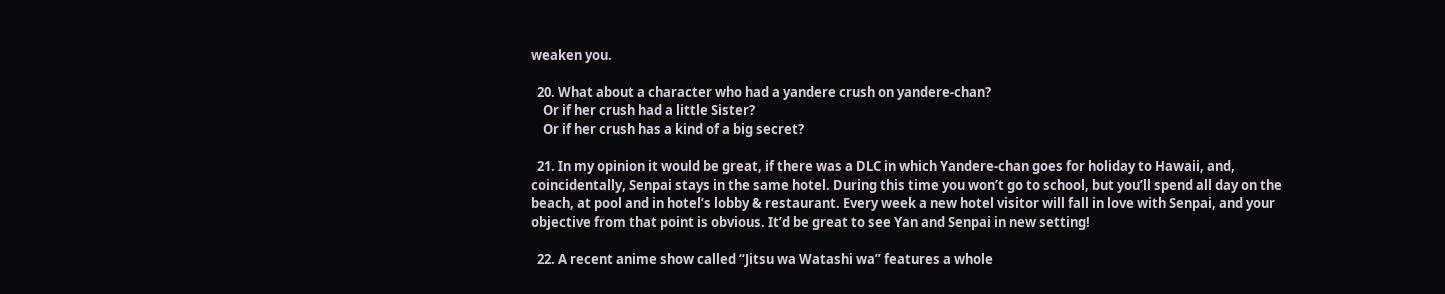weaken you.

  20. What about a character who had a yandere crush on yandere-chan?
    Or if her crush had a little Sister?
    Or if her crush has a kind of a big secret?

  21. In my opinion it would be great, if there was a DLC in which Yandere-chan goes for holiday to Hawaii, and, coincidentally, Senpai stays in the same hotel. During this time you won’t go to school, but you’ll spend all day on the beach, at pool and in hotel’s lobby & restaurant. Every week a new hotel visitor will fall in love with Senpai, and your objective from that point is obvious. It’d be great to see Yan and Senpai in new setting!

  22. A recent anime show called “Jitsu wa Watashi wa” features a whole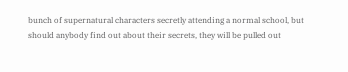bunch of supernatural characters secretly attending a normal school, but should anybody find out about their secrets, they will be pulled out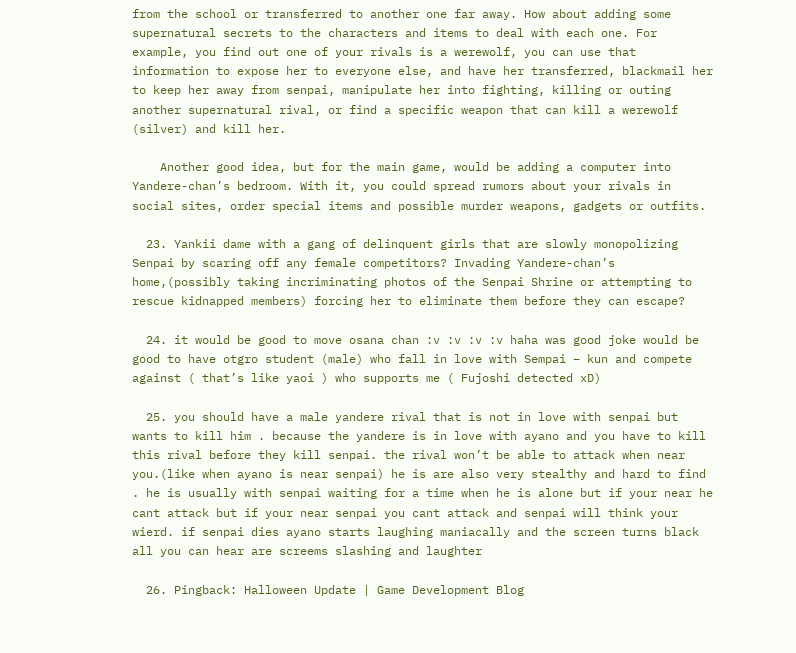from the school or transferred to another one far away. How about adding some supernatural secrets to the characters and items to deal with each one. For example, you find out one of your rivals is a werewolf, you can use that information to expose her to everyone else, and have her transferred, blackmail her to keep her away from senpai, manipulate her into fighting, killing or outing another supernatural rival, or find a specific weapon that can kill a werewolf (silver) and kill her.

    Another good idea, but for the main game, would be adding a computer into Yandere-chan’s bedroom. With it, you could spread rumors about your rivals in social sites, order special items and possible murder weapons, gadgets or outfits.

  23. Yankii dame with a gang of delinquent girls that are slowly monopolizing Senpai by scaring off any female competitors? Invading Yandere-chan’s home,(possibly taking incriminating photos of the Senpai Shrine or attempting to rescue kidnapped members) forcing her to eliminate them before they can escape?

  24. it would be good to move osana chan :v :v :v :v haha was good joke would be good to have otgro student (male) who fall in love with Sempai – kun and compete against ( that’s like yaoi ) who supports me ( Fujoshi detected xD)

  25. you should have a male yandere rival that is not in love with senpai but wants to kill him . because the yandere is in love with ayano and you have to kill this rival before they kill senpai. the rival won’t be able to attack when near you.(like when ayano is near senpai) he is are also very stealthy and hard to find . he is usually with senpai waiting for a time when he is alone but if your near he cant attack but if your near senpai you cant attack and senpai will think your wierd. if senpai dies ayano starts laughing maniacally and the screen turns black all you can hear are screems slashing and laughter

  26. Pingback: Halloween Update | Game Development Blog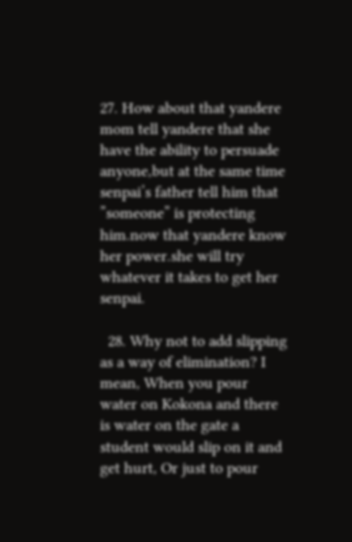27. How about that yandere mom tell yandere that she have the ability to persuade anyone,but at the same time senpai’s father tell him that ”someone” is protecting him.now that yandere know her power.she will try whatever it takes to get her senpai.

  28. Why not to add slipping as a way of elimination? I mean, When you pour water on Kokona and there is water on the gate a student would slip on it and get hurt, Or just to pour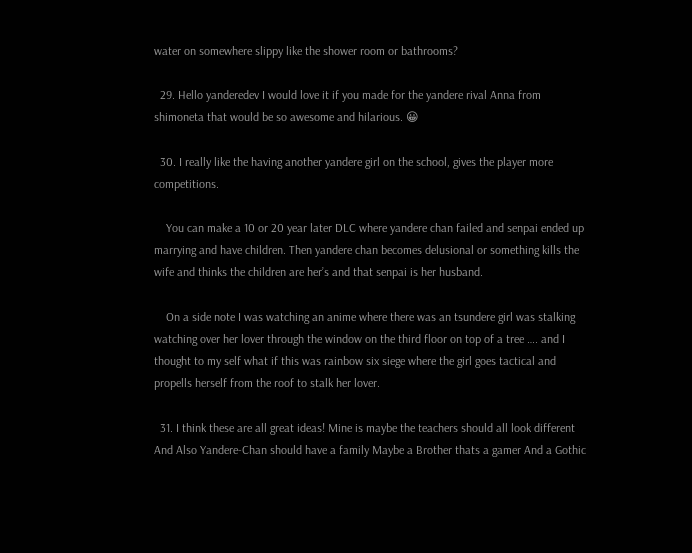water on somewhere slippy like the shower room or bathrooms?

  29. Hello yanderedev I would love it if you made for the yandere rival Anna from shimoneta that would be so awesome and hilarious. 😀

  30. I really like the having another yandere girl on the school, gives the player more competitions.

    You can make a 10 or 20 year later DLC where yandere chan failed and senpai ended up marrying and have children. Then yandere chan becomes delusional or something kills the wife and thinks the children are her’s and that senpai is her husband.

    On a side note I was watching an anime where there was an tsundere girl was stalking watching over her lover through the window on the third floor on top of a tree …. and I thought to my self what if this was rainbow six siege where the girl goes tactical and propells herself from the roof to stalk her lover.

  31. I think these are all great ideas! Mine is maybe the teachers should all look different And Also Yandere-Chan should have a family Maybe a Brother thats a gamer And a Gothic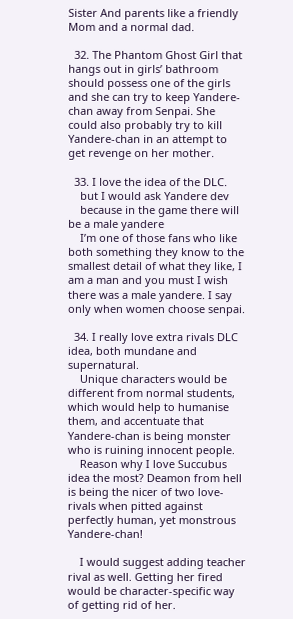Sister And parents like a friendly Mom and a normal dad.

  32. The Phantom Ghost Girl that hangs out in girls’ bathroom should possess one of the girls and she can try to keep Yandere-chan away from Senpai. She could also probably try to kill Yandere-chan in an attempt to get revenge on her mother.

  33. I love the idea of the DLC.
    but I would ask Yandere dev
    because in the game there will be a male yandere
    I’m one of those fans who like both something they know to the smallest detail of what they like, I am a man and you must I wish there was a male yandere. I say only when women choose senpai.

  34. I really love extra rivals DLC idea, both mundane and supernatural.
    Unique characters would be different from normal students, which would help to humanise them, and accentuate that Yandere-chan is being monster who is ruining innocent people.
    Reason why I love Succubus idea the most? Deamon from hell is being the nicer of two love-rivals when pitted against perfectly human, yet monstrous Yandere-chan!

    I would suggest adding teacher rival as well. Getting her fired would be character-specific way of getting rid of her.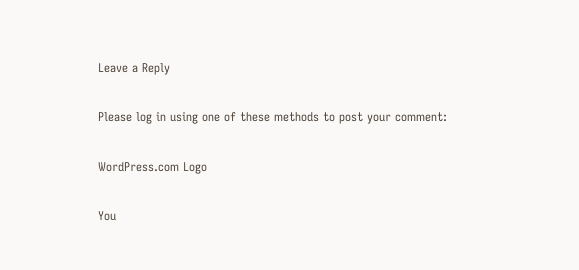Leave a Reply

Please log in using one of these methods to post your comment:

WordPress.com Logo

You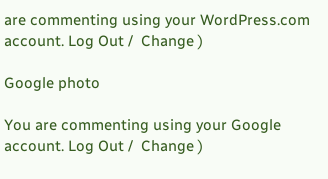are commenting using your WordPress.com account. Log Out /  Change )

Google photo

You are commenting using your Google account. Log Out /  Change )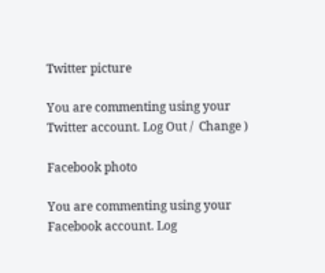Twitter picture

You are commenting using your Twitter account. Log Out /  Change )

Facebook photo

You are commenting using your Facebook account. Log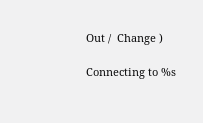Out /  Change )

Connecting to %s